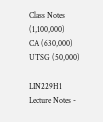Class Notes (1,100,000)
CA (630,000)
UTSG (50,000)

LIN229H1 Lecture Notes -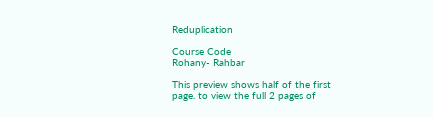Reduplication

Course Code
Rohany- Rahbar

This preview shows half of the first page. to view the full 2 pages of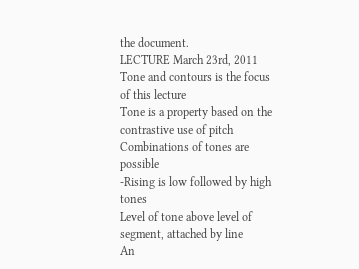the document.
LECTURE March 23rd, 2011
Tone and contours is the focus of this lecture
Tone is a property based on the contrastive use of pitch
Combinations of tones are possible
-Rising is low followed by high tones
Level of tone above level of segment, attached by line
An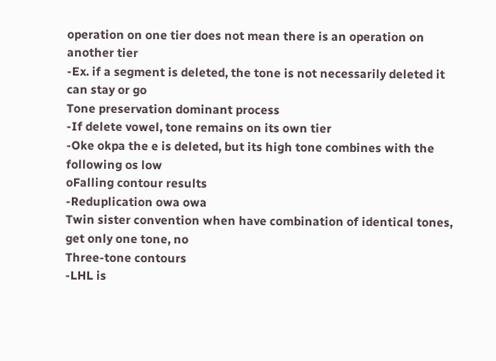operation on one tier does not mean there is an operation on another tier
-Ex. if a segment is deleted, the tone is not necessarily deleted it can stay or go
Tone preservation dominant process
-If delete vowel, tone remains on its own tier
-Oke okpa the e is deleted, but its high tone combines with the following os low
oFalling contour results
-Reduplication owa owa
Twin sister convention when have combination of identical tones, get only one tone, no
Three-tone contours
-LHL is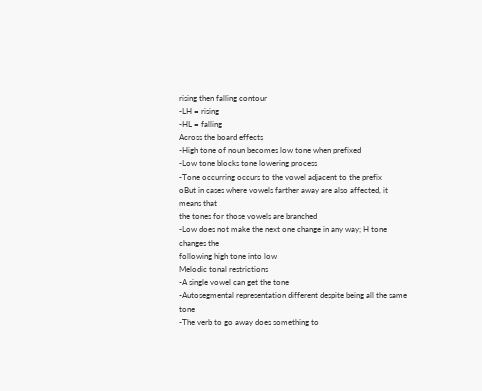rising then falling contour
-LH = rising
-HL = falling
Across the board effects
-High tone of noun becomes low tone when prefixed
-Low tone blocks tone lowering process
-Tone occurring occurs to the vowel adjacent to the prefix
oBut in cases where vowels farther away are also affected, it means that
the tones for those vowels are branched
-Low does not make the next one change in any way; H tone changes the
following high tone into low
Melodic tonal restrictions
-A single vowel can get the tone
-Autosegmental representation different despite being all the same tone
-The verb to go away does something to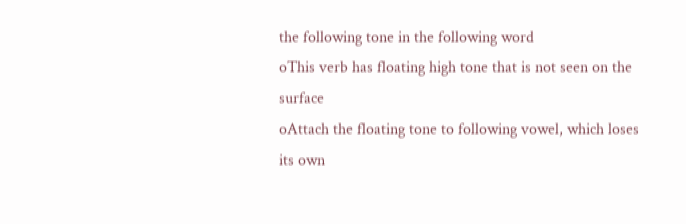the following tone in the following word
oThis verb has floating high tone that is not seen on the surface
oAttach the floating tone to following vowel, which loses its own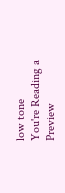low tone
You're Reading a Preview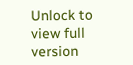Unlock to view full version